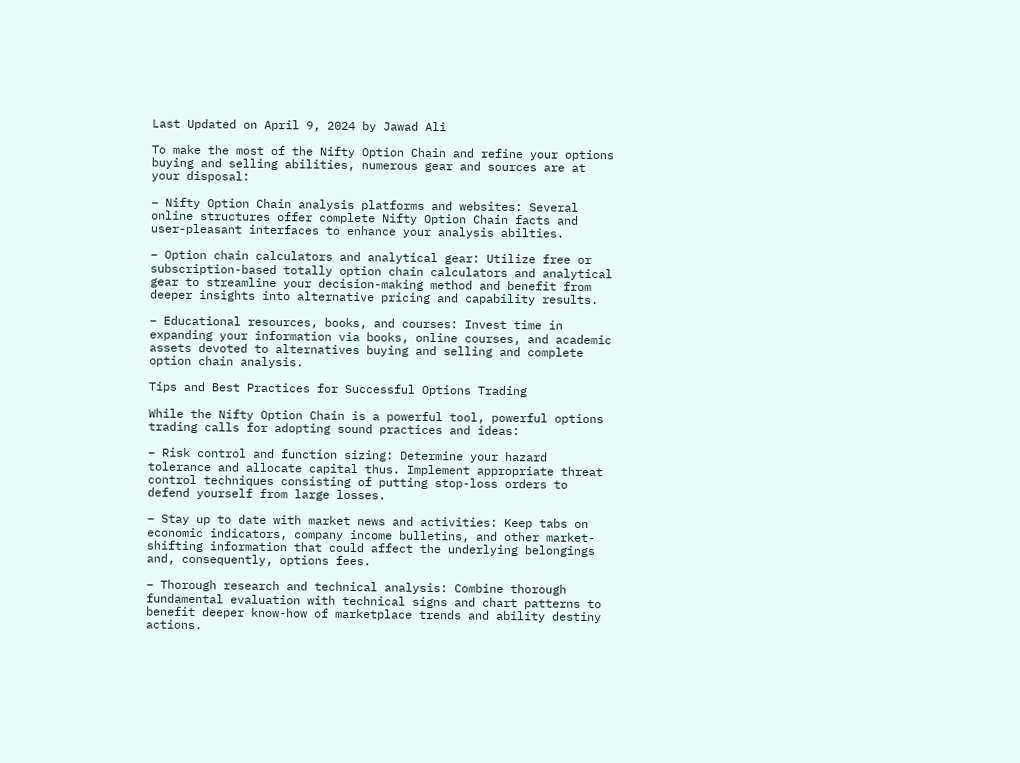Last Updated on April 9, 2024 by Jawad Ali

To make the most of the Nifty Option Chain and refine your options buying and selling abilities, numerous gear and sources are at your disposal:

– Nifty Option Chain analysis platforms and websites: Several online structures offer complete Nifty Option Chain facts and user-pleasant interfaces to enhance your analysis abilties.

– Option chain calculators and analytical gear: Utilize free or subscription-based totally option chain calculators and analytical gear to streamline your decision-making method and benefit from deeper insights into alternative pricing and capability results.

– Educational resources, books, and courses: Invest time in expanding your information via books, online courses, and academic assets devoted to alternatives buying and selling and complete option chain analysis.

Tips and Best Practices for Successful Options Trading

While the Nifty Option Chain is a powerful tool, powerful options trading calls for adopting sound practices and ideas:

– Risk control and function sizing: Determine your hazard tolerance and allocate capital thus. Implement appropriate threat control techniques consisting of putting stop-loss orders to defend yourself from large losses.

– Stay up to date with market news and activities: Keep tabs on economic indicators, company income bulletins, and other market-shifting information that could affect the underlying belongings and, consequently, options fees.

– Thorough research and technical analysis: Combine thorough fundamental evaluation with technical signs and chart patterns to benefit deeper know-how of marketplace trends and ability destiny actions.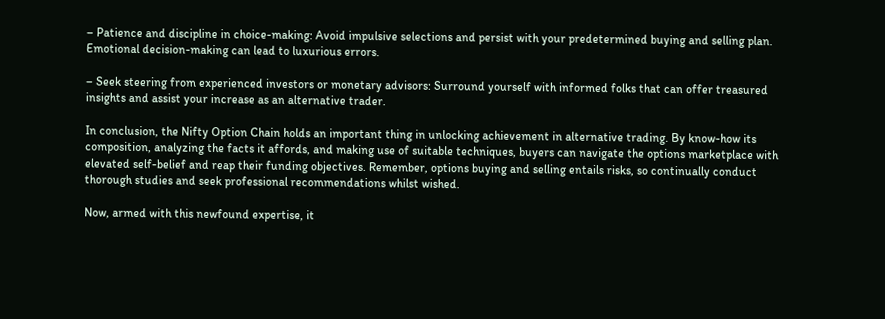– Patience and discipline in choice-making: Avoid impulsive selections and persist with your predetermined buying and selling plan. Emotional decision-making can lead to luxurious errors.

– Seek steering from experienced investors or monetary advisors: Surround yourself with informed folks that can offer treasured insights and assist your increase as an alternative trader.

In conclusion, the Nifty Option Chain holds an important thing in unlocking achievement in alternative trading. By know-how its composition, analyzing the facts it affords, and making use of suitable techniques, buyers can navigate the options marketplace with elevated self-belief and reap their funding objectives. Remember, options buying and selling entails risks, so continually conduct thorough studies and seek professional recommendations whilst wished.

Now, armed with this newfound expertise, it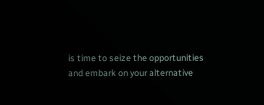is time to seize the opportunities and embark on your alternative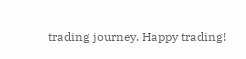trading journey. Happy trading!